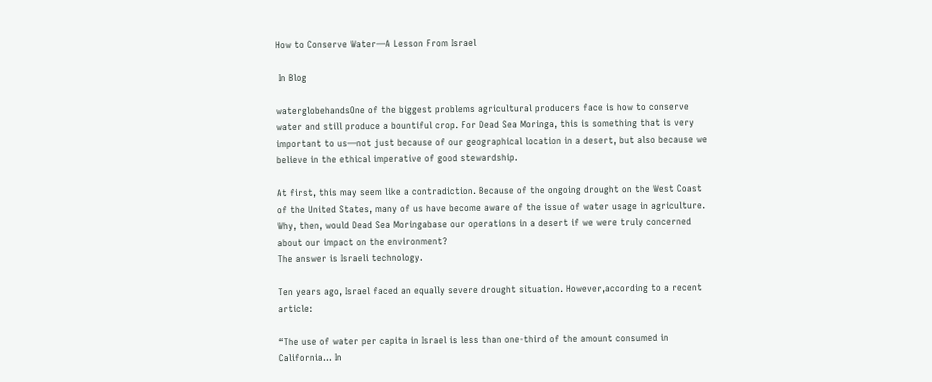How to Conserve Water—A Lesson From Israel

 In Blog

waterglobehandsOne of the biggest problems agricultural producers face is how to conserve water and still produce a bountiful crop. For Dead Sea Moringa, this is something that is very important to us—not just because of our geographical location in a desert, but also because we believe in the ethical imperative of good stewardship.

At first, this may seem like a contradiction. Because of the ongoing drought on the West Coast of the United States, many of us have become aware of the issue of water usage in agriculture. Why, then, would Dead Sea Moringabase our operations in a desert if we were truly concerned about our impact on the environment?
The answer is Israeli technology.

Ten years ago, Israel faced an equally severe drought situation. However,according to a recent article:

“The use of water per capita in Israel is less than one-third of the amount consumed in California… In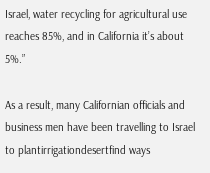Israel, water recycling for agricultural use reaches 85%, and in California it’s about 5%.”

As a result, many Californian officials and business men have been travelling to Israel to plantirrigationdesertfind ways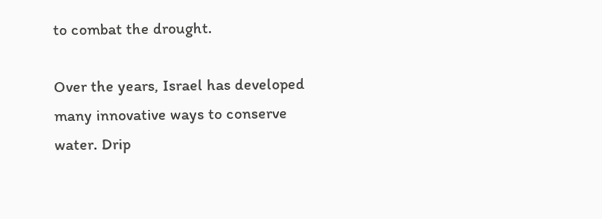to combat the drought.

Over the years, Israel has developed many innovative ways to conserve water. Drip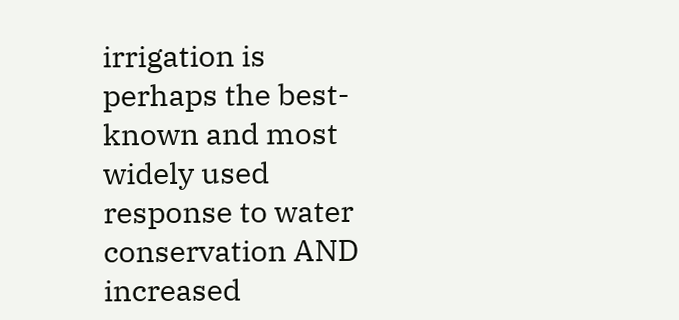irrigation is perhaps the best-known and most widely used response to water conservation AND increased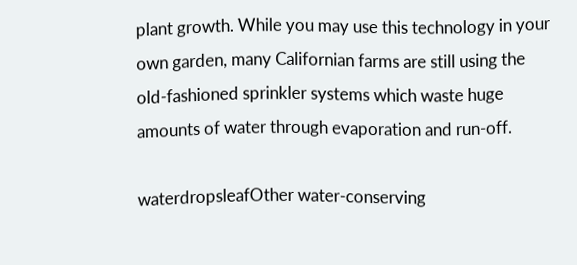plant growth. While you may use this technology in your own garden, many Californian farms are still using the old-fashioned sprinkler systems which waste huge amounts of water through evaporation and run-off.

waterdropsleafOther water-conserving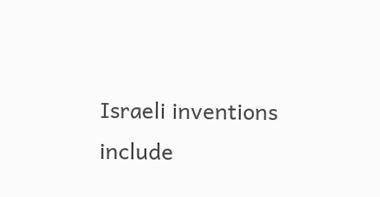Israeli inventions include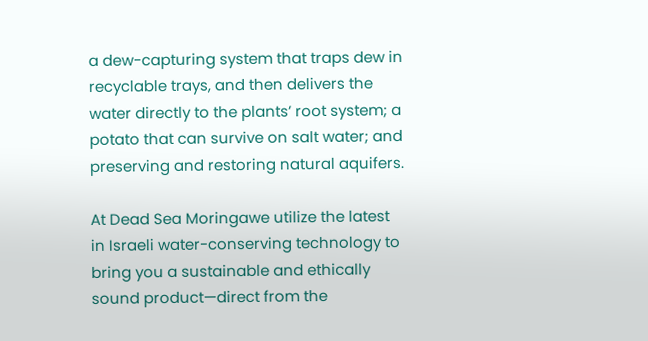a dew-capturing system that traps dew in recyclable trays, and then delivers the water directly to the plants’ root system; a potato that can survive on salt water; and preserving and restoring natural aquifers.

At Dead Sea Moringawe utilize the latest in Israeli water-conserving technology to bring you a sustainable and ethically sound product—direct from the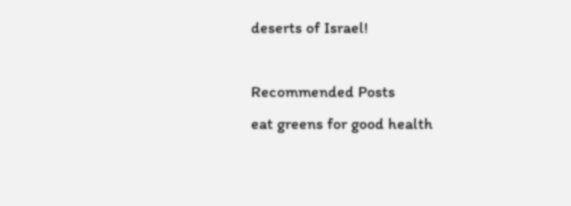deserts of Israel!

Recommended Posts
eat greens for good health